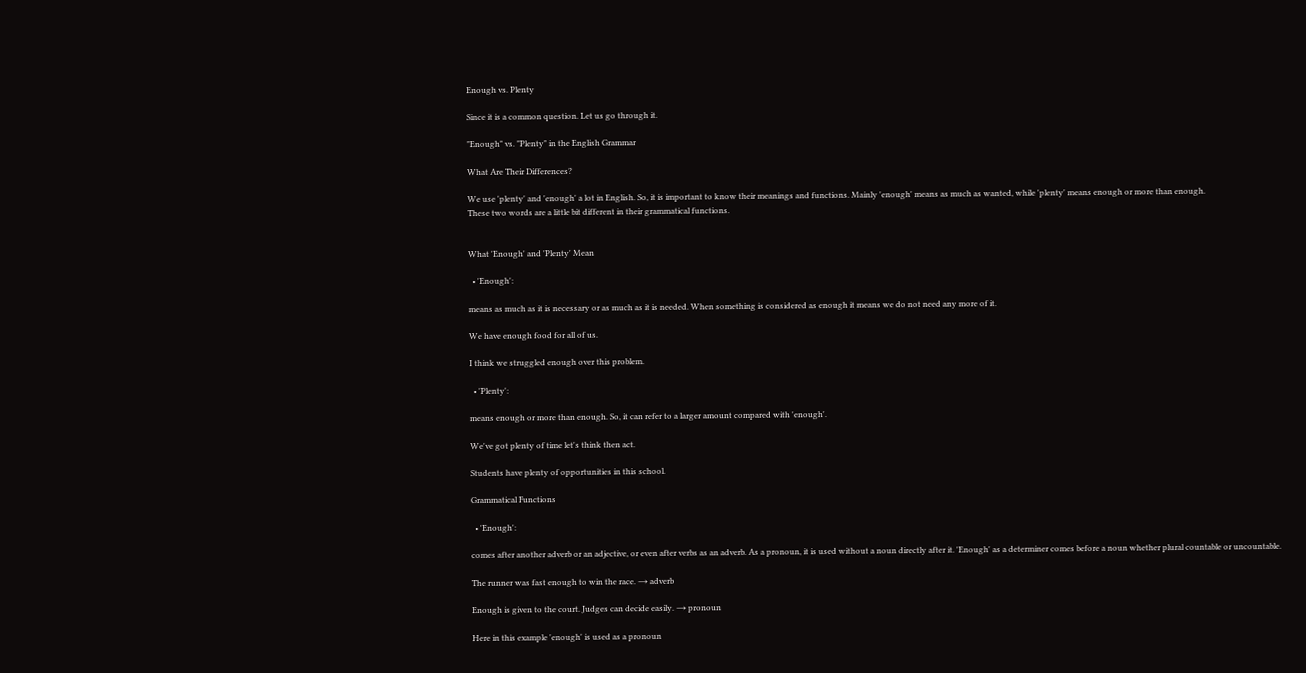Enough vs. Plenty

Since it is a common question. Let us go through it.

"Enough" vs. "Plenty" in the English Grammar

What Are Their Differences?

We use 'plenty' and 'enough' a lot in English. So, it is important to know their meanings and functions. Mainly 'enough' means as much as wanted, while 'plenty' means enough or more than enough.
These two words are a little bit different in their grammatical functions.


What 'Enough' and 'Plenty' Mean

  • 'Enough':

means as much as it is necessary or as much as it is needed. When something is considered as enough it means we do not need any more of it.

We have enough food for all of us.

I think we struggled enough over this problem.

  • 'Plenty':

means enough or more than enough. So, it can refer to a larger amount compared with 'enough'.

We've got plenty of time let's think then act.

Students have plenty of opportunities in this school.

Grammatical Functions

  • 'Enough':

comes after another adverb or an adjective, or even after verbs as an adverb. As a pronoun, it is used without a noun directly after it. 'Enough' as a determiner comes before a noun whether plural countable or uncountable.

The runner was fast enough to win the race. → adverb

Enough is given to the court. Judges can decide easily. → pronoun

Here in this example 'enough' is used as a pronoun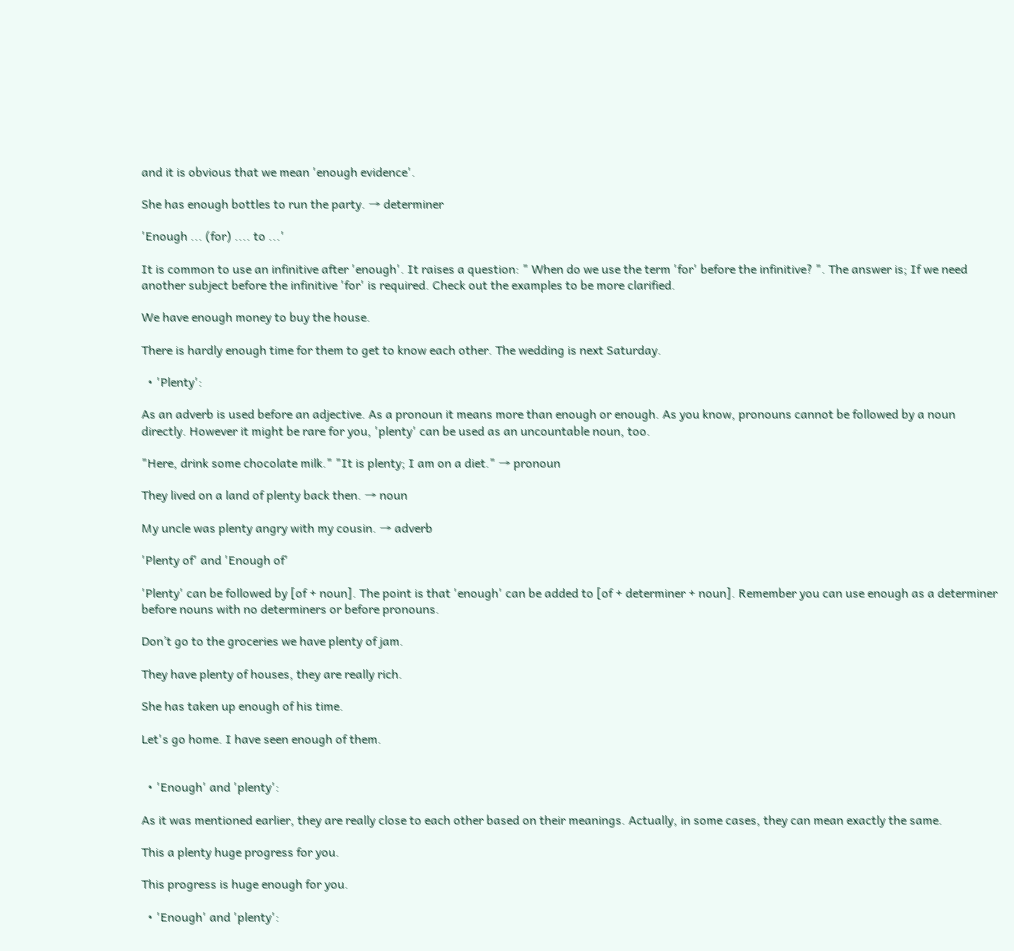and it is obvious that we mean 'enough evidence'.

She has enough bottles to run the party. → determiner

'Enough ... (for) .... to ...'

It is common to use an infinitive after 'enough'. It raises a question: " When do we use the term 'for' before the infinitive? ". The answer is; If we need another subject before the infinitive 'for' is required. Check out the examples to be more clarified.

We have enough money to buy the house.

There is hardly enough time for them to get to know each other. The wedding is next Saturday.

  • 'Plenty':

As an adverb is used before an adjective. As a pronoun it means more than enough or enough. As you know, pronouns cannot be followed by a noun directly. However it might be rare for you, 'plenty' can be used as an uncountable noun, too.

"Here, drink some chocolate milk." "It is plenty; I am on a diet." → pronoun

They lived on a land of plenty back then. → noun

My uncle was plenty angry with my cousin. → adverb

'Plenty of' and 'Enough of'

'Plenty' can be followed by [of + noun]. The point is that 'enough' can be added to [of + determiner + noun]. Remember you can use enough as a determiner before nouns with no determiners or before pronouns.

Don’t go to the groceries we have plenty of jam.

They have plenty of houses, they are really rich.

She has taken up enough of his time.

Let's go home. I have seen enough of them.


  • 'Enough' and 'plenty':

As it was mentioned earlier, they are really close to each other based on their meanings. Actually, in some cases, they can mean exactly the same.

This a plenty huge progress for you.

This progress is huge enough for you.

  • 'Enough' and 'plenty':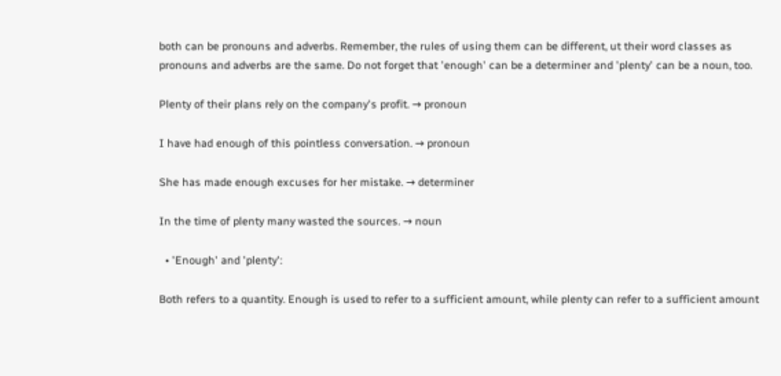both can be pronouns and adverbs. Remember, the rules of using them can be different, ut their word classes as pronouns and adverbs are the same. Do not forget that 'enough' can be a determiner and 'plenty' can be a noun, too.

Plenty of their plans rely on the company's profit. → pronoun

I have had enough of this pointless conversation. → pronoun

She has made enough excuses for her mistake. → determiner

In the time of plenty many wasted the sources. → noun

  • 'Enough' and 'plenty':

Both refers to a quantity. Enough is used to refer to a sufficient amount, while plenty can refer to a sufficient amount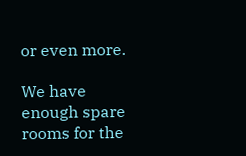or even more.

We have enough spare rooms for the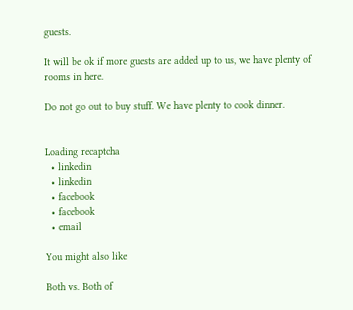guests.

It will be ok if more guests are added up to us, we have plenty of rooms in here.

Do not go out to buy stuff. We have plenty to cook dinner.


Loading recaptcha
  • linkedin
  • linkedin
  • facebook
  • facebook
  • email

You might also like

Both vs. Both of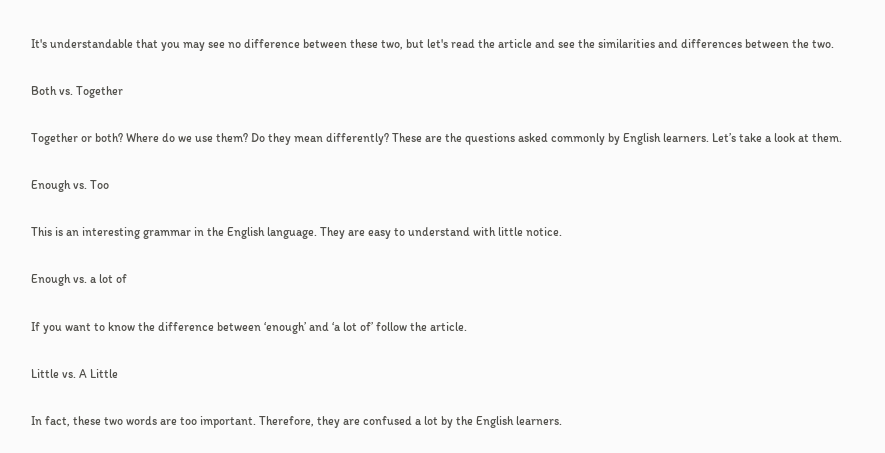It's understandable that you may see no difference between these two, but let's read the article and see the similarities and differences between the two.

Both vs. Together

Together or both? Where do we use them? Do they mean differently? These are the questions asked commonly by English learners. Let’s take a look at them.

Enough vs. Too

This is an interesting grammar in the English language. They are easy to understand with little notice.

Enough vs. a lot of

If you want to know the difference between ‘enough’ and ‘a lot of’ follow the article.

Little vs. A Little

In fact, these two words are too important. Therefore, they are confused a lot by the English learners.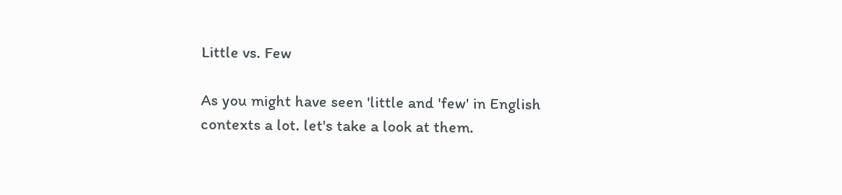Little vs. Few

As you might have seen 'little and 'few' in English contexts a lot. let's take a look at them.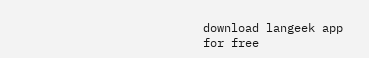download langeek app for free